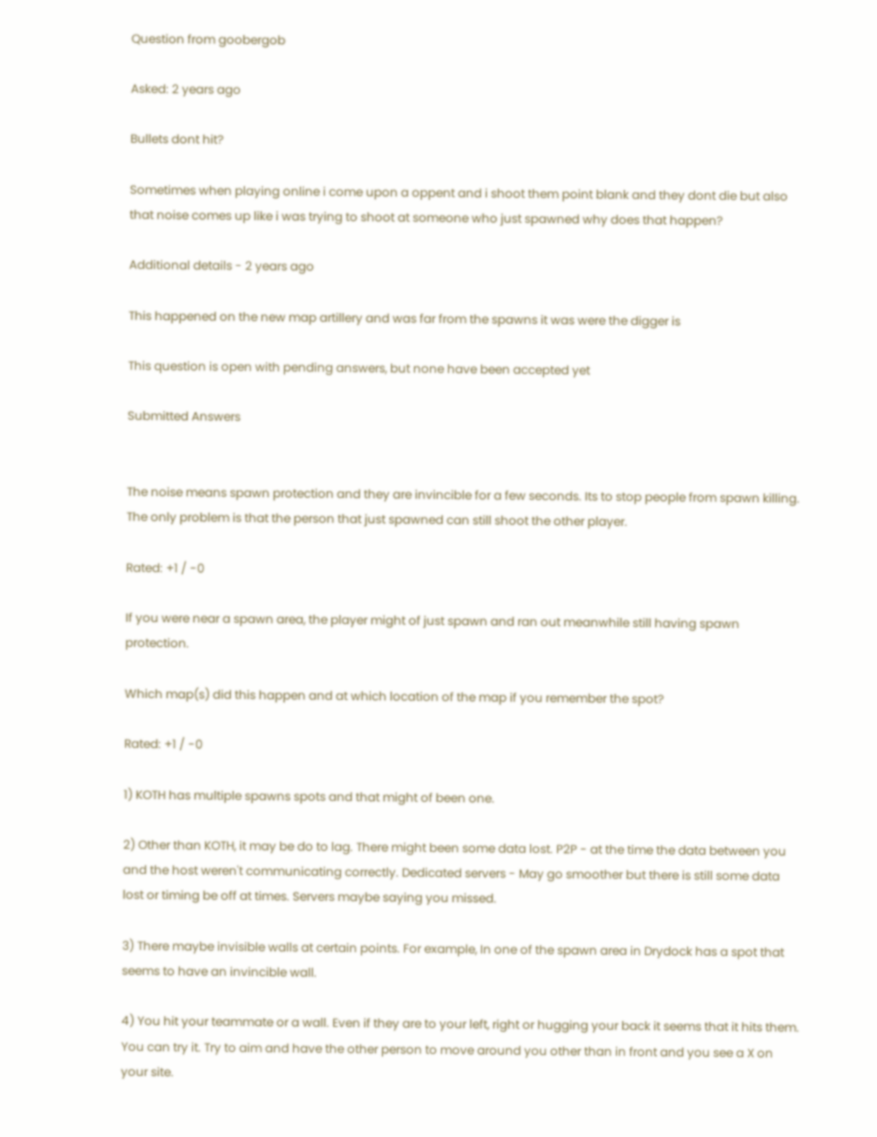Question from goobergob

Asked: 2 years ago

Bullets dont hit?

Sometimes when playing online i come upon a oppent and i shoot them point blank and they dont die but also that noise comes up like i was trying to shoot at someone who just spawned why does that happen?

Additional details - 2 years ago

This happened on the new map artillery and was far from the spawns it was were the digger is

This question is open with pending answers, but none have been accepted yet

Submitted Answers


The noise means spawn protection and they are invincible for a few seconds. Its to stop people from spawn killing. The only problem is that the person that just spawned can still shoot the other player.

Rated: +1 / -0

If you were near a spawn area, the player might of just spawn and ran out meanwhile still having spawn protection.

Which map(s) did this happen and at which location of the map if you remember the spot?

Rated: +1 / -0

1) KOTH has multiple spawns spots and that might of been one.

2) Other than KOTH, it may be do to lag. There might been some data lost. P2P - at the time the data between you and the host weren't communicating correctly. Dedicated servers - May go smoother but there is still some data lost or timing be off at times. Servers maybe saying you missed.

3) There maybe invisible walls at certain points. For example, In one of the spawn area in Drydock has a spot that seems to have an invincible wall.

4) You hit your teammate or a wall. Even if they are to your left, right or hugging your back it seems that it hits them. You can try it. Try to aim and have the other person to move around you other than in front and you see a X on your site.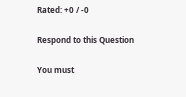Rated: +0 / -0

Respond to this Question

You must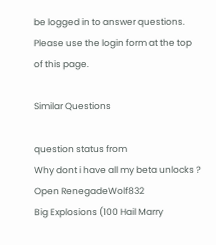be logged in to answer questions. Please use the login form at the top of this page.

Similar Questions

question status from
Why dont i have all my beta unlocks ? Open RenegadeWolf832
Big Explosions (100 Hail Marry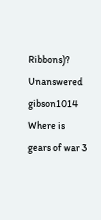Ribbons)? Unanswered gibson1014
Where is gears of war 3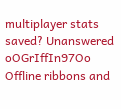multiplayer stats saved? Unanswered oOGrIffIn97Oo
Offline ribbons and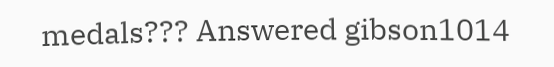medals??? Answered gibson1014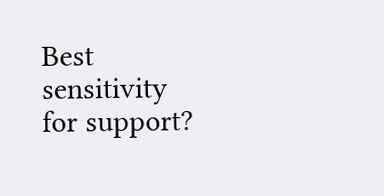Best sensitivity for support?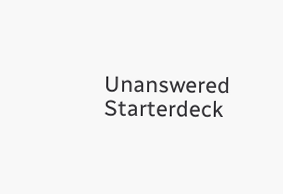Unanswered Starterdeck